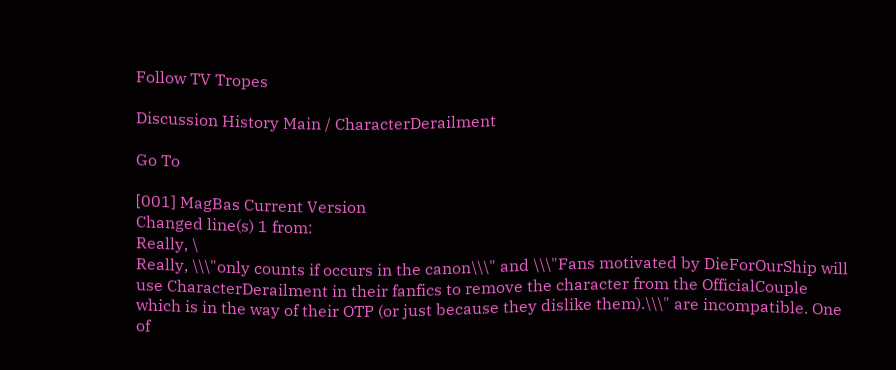Follow TV Tropes

Discussion History Main / CharacterDerailment

Go To

[001] MagBas Current Version
Changed line(s) 1 from:
Really, \
Really, \\\"only counts if occurs in the canon\\\" and \\\"Fans motivated by DieForOurShip will use CharacterDerailment in their fanfics to remove the character from the OfficialCouple which is in the way of their OTP (or just because they dislike them).\\\" are incompatible. One of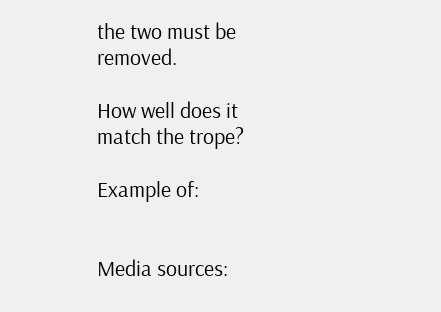the two must be removed.

How well does it match the trope?

Example of:


Media sources: